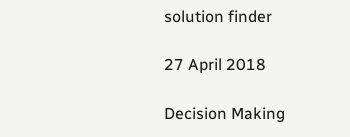solution finder

27 April 2018

Decision Making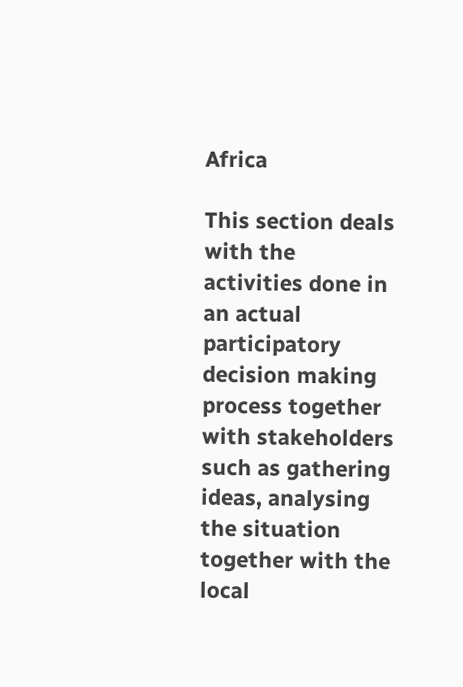Africa

This section deals with the activities done in an actual participatory decision making process together with stakeholders such as gathering ideas, analysing the situation together with the local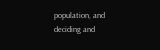population, and deciding and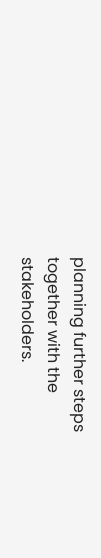planning further steps together with the stakeholders.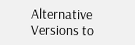Alternative Versions to